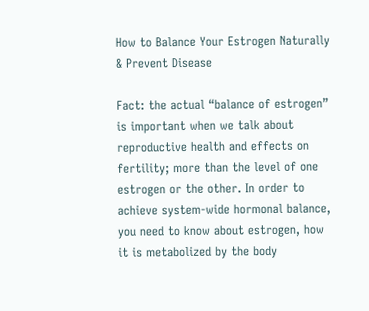How to Balance Your Estrogen Naturally & Prevent Disease

Fact: the actual “balance of estrogen” is important when we talk about reproductive health and effects on fertility; more than the level of one estrogen or the other. In order to achieve system-wide hormonal balance, you need to know about estrogen, how it is metabolized by the body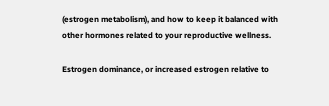(estrogen metabolism), and how to keep it balanced with other hormones related to your reproductive wellness.

Estrogen dominance, or increased estrogen relative to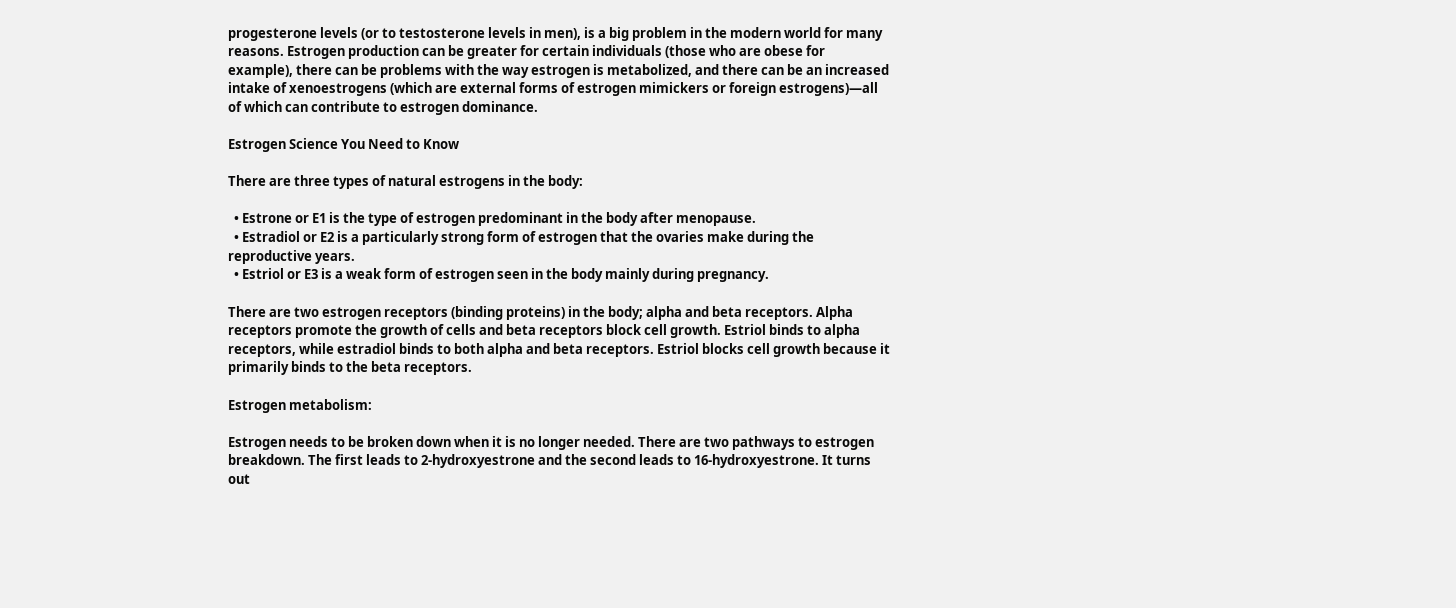progesterone levels (or to testosterone levels in men), is a big problem in the modern world for many reasons. Estrogen production can be greater for certain individuals (those who are obese for example), there can be problems with the way estrogen is metabolized, and there can be an increased intake of xenoestrogens (which are external forms of estrogen mimickers or foreign estrogens)—all of which can contribute to estrogen dominance.

Estrogen Science You Need to Know

There are three types of natural estrogens in the body:

  • Estrone or E1 is the type of estrogen predominant in the body after menopause.
  • Estradiol or E2 is a particularly strong form of estrogen that the ovaries make during the reproductive years.
  • Estriol or E3 is a weak form of estrogen seen in the body mainly during pregnancy.

There are two estrogen receptors (binding proteins) in the body; alpha and beta receptors. Alpha receptors promote the growth of cells and beta receptors block cell growth. Estriol binds to alpha receptors, while estradiol binds to both alpha and beta receptors. Estriol blocks cell growth because it primarily binds to the beta receptors.

Estrogen metabolism:

Estrogen needs to be broken down when it is no longer needed. There are two pathways to estrogen breakdown. The first leads to 2-hydroxyestrone and the second leads to 16-hydroxyestrone. It turns out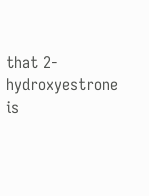that 2-hydroxyestrone is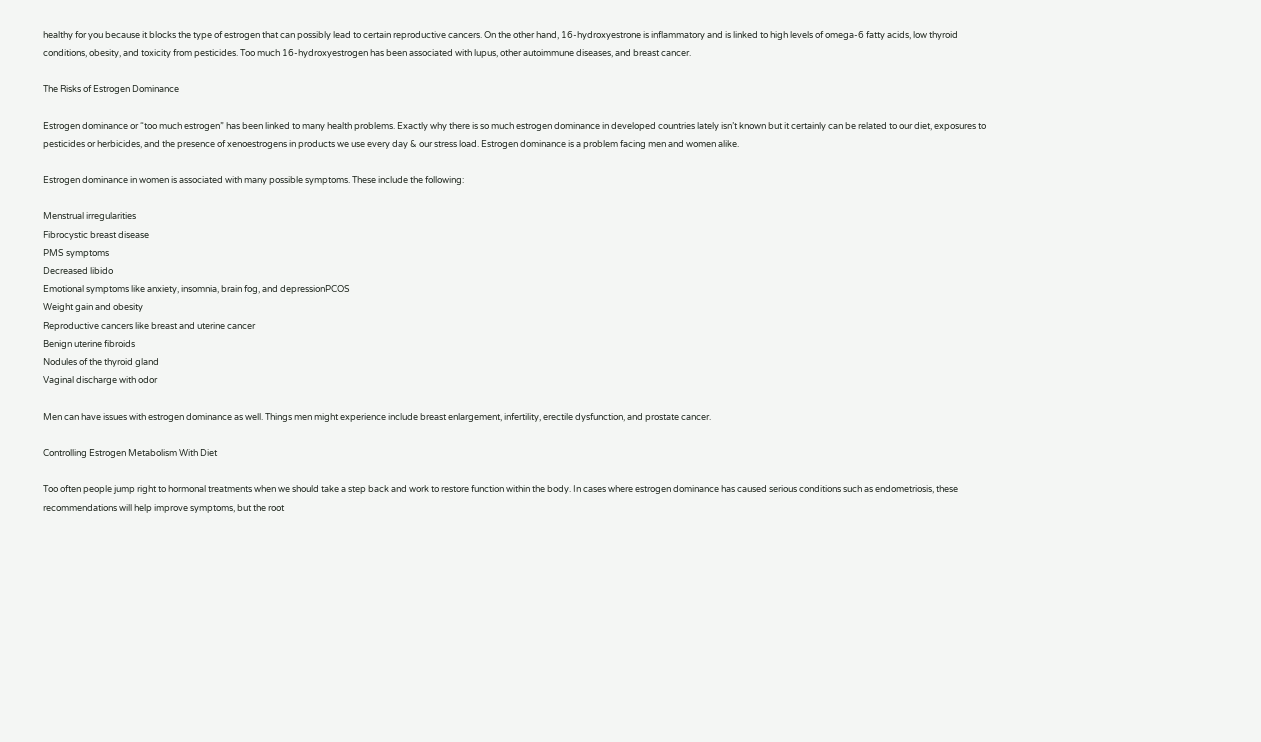healthy for you because it blocks the type of estrogen that can possibly lead to certain reproductive cancers. On the other hand, 16-hydroxyestrone is inflammatory and is linked to high levels of omega-6 fatty acids, low thyroid conditions, obesity, and toxicity from pesticides. Too much 16-hydroxyestrogen has been associated with lupus, other autoimmune diseases, and breast cancer.

The Risks of Estrogen Dominance

Estrogen dominance or “too much estrogen” has been linked to many health problems. Exactly why there is so much estrogen dominance in developed countries lately isn’t known but it certainly can be related to our diet, exposures to pesticides or herbicides, and the presence of xenoestrogens in products we use every day & our stress load. Estrogen dominance is a problem facing men and women alike.

Estrogen dominance in women is associated with many possible symptoms. These include the following:

Menstrual irregularities
Fibrocystic breast disease
PMS symptoms
Decreased libido
Emotional symptoms like anxiety, insomnia, brain fog, and depressionPCOS
Weight gain and obesity
Reproductive cancers like breast and uterine cancer
Benign uterine fibroids
Nodules of the thyroid gland
Vaginal discharge with odor

Men can have issues with estrogen dominance as well. Things men might experience include breast enlargement, infertility, erectile dysfunction, and prostate cancer.

Controlling Estrogen Metabolism With Diet

Too often people jump right to hormonal treatments when we should take a step back and work to restore function within the body. In cases where estrogen dominance has caused serious conditions such as endometriosis, these recommendations will help improve symptoms, but the root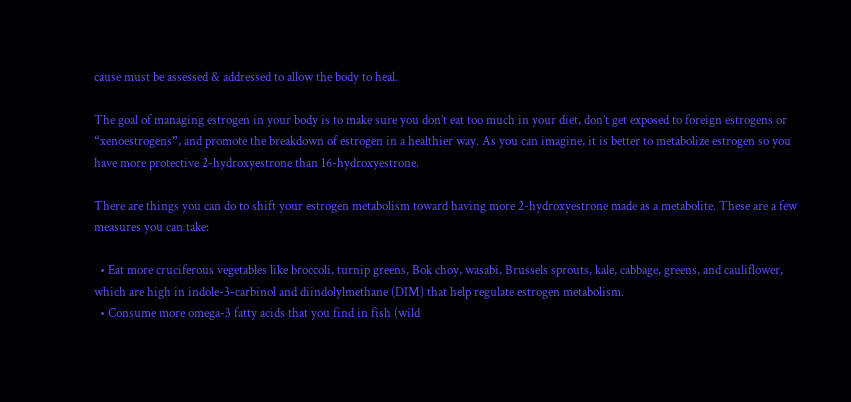cause must be assessed & addressed to allow the body to heal.

The goal of managing estrogen in your body is to make sure you don’t eat too much in your diet, don’t get exposed to foreign estrogens or “xenoestrogens”, and promote the breakdown of estrogen in a healthier way. As you can imagine, it is better to metabolize estrogen so you have more protective 2-hydroxyestrone than 16-hydroxyestrone.

There are things you can do to shift your estrogen metabolism toward having more 2-hydroxyestrone made as a metabolite. These are a few measures you can take:

  • Eat more cruciferous vegetables like broccoli, turnip greens, Bok choy, wasabi, Brussels sprouts, kale, cabbage, greens, and cauliflower, which are high in indole-3-carbinol and diindolylmethane (DIM) that help regulate estrogen metabolism.
  • Consume more omega-3 fatty acids that you find in fish (wild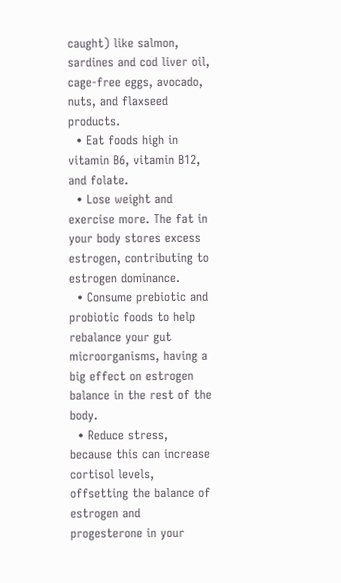caught) like salmon, sardines and cod liver oil, cage-free eggs, avocado, nuts, and flaxseed products.
  • Eat foods high in vitamin B6, vitamin B12, and folate.
  • Lose weight and exercise more. The fat in your body stores excess estrogen, contributing to estrogen dominance.
  • Consume prebiotic and probiotic foods to help rebalance your gut microorganisms, having a big effect on estrogen balance in the rest of the body.
  • Reduce stress, because this can increase cortisol levels, offsetting the balance of estrogen and progesterone in your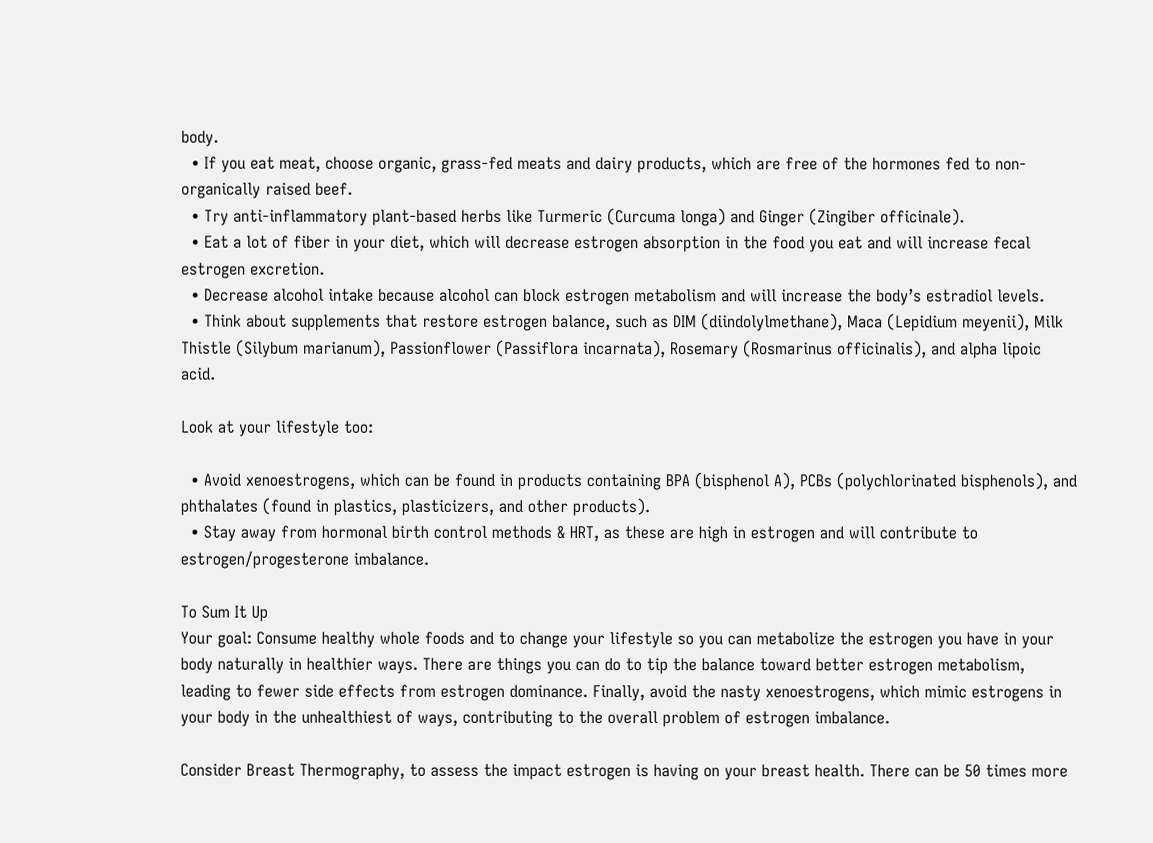body.
  • If you eat meat, choose organic, grass-fed meats and dairy products, which are free of the hormones fed to non-organically raised beef.
  • Try anti-inflammatory plant-based herbs like Turmeric (Curcuma longa) and Ginger (Zingiber officinale).
  • Eat a lot of fiber in your diet, which will decrease estrogen absorption in the food you eat and will increase fecal estrogen excretion.
  • Decrease alcohol intake because alcohol can block estrogen metabolism and will increase the body’s estradiol levels.
  • Think about supplements that restore estrogen balance, such as DIM (diindolylmethane), Maca (Lepidium meyenii), Milk Thistle (Silybum marianum), Passionflower (Passiflora incarnata), Rosemary (Rosmarinus officinalis), and alpha lipoic acid.

Look at your lifestyle too:

  • Avoid xenoestrogens, which can be found in products containing BPA (bisphenol A), PCBs (polychlorinated bisphenols), and phthalates (found in plastics, plasticizers, and other products).
  • Stay away from hormonal birth control methods & HRT, as these are high in estrogen and will contribute to estrogen/progesterone imbalance.

To Sum It Up
Your goal: Consume healthy whole foods and to change your lifestyle so you can metabolize the estrogen you have in your body naturally in healthier ways. There are things you can do to tip the balance toward better estrogen metabolism, leading to fewer side effects from estrogen dominance. Finally, avoid the nasty xenoestrogens, which mimic estrogens in your body in the unhealthiest of ways, contributing to the overall problem of estrogen imbalance.

Consider Breast Thermography, to assess the impact estrogen is having on your breast health. There can be 50 times more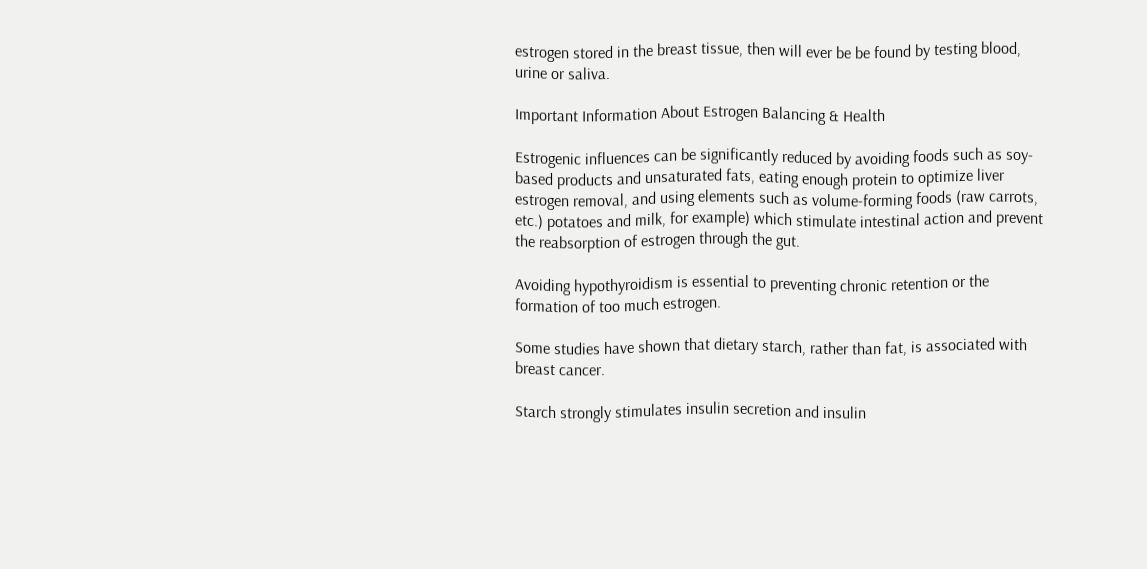estrogen stored in the breast tissue, then will ever be be found by testing blood, urine or saliva.

Important Information About Estrogen Balancing & Health

Estrogenic influences can be significantly reduced by avoiding foods such as soy-based products and unsaturated fats, eating enough protein to optimize liver estrogen removal, and using elements such as volume-forming foods (raw carrots, etc.) potatoes and milk, for example) which stimulate intestinal action and prevent the reabsorption of estrogen through the gut.

Avoiding hypothyroidism is essential to preventing chronic retention or the formation of too much estrogen.

Some studies have shown that dietary starch, rather than fat, is associated with breast cancer.

Starch strongly stimulates insulin secretion and insulin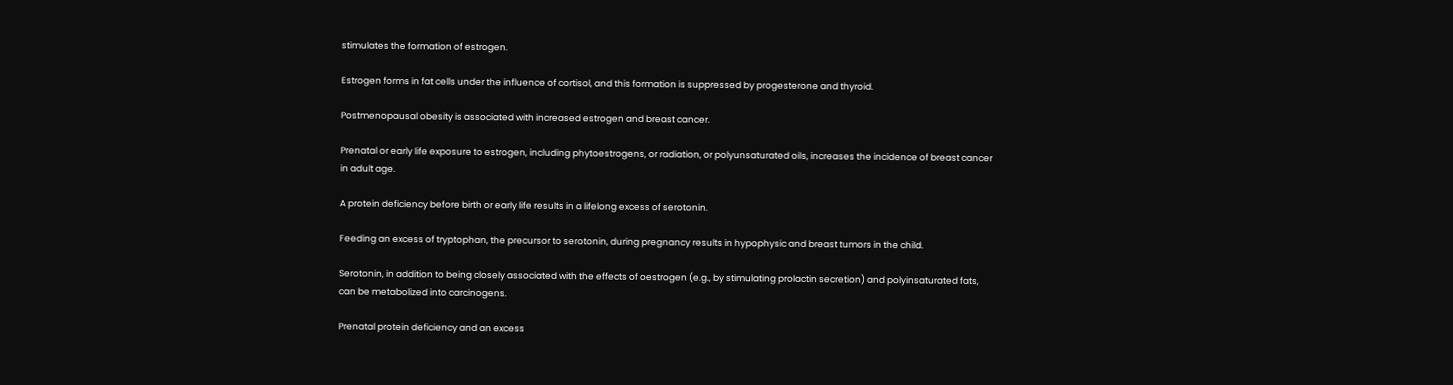stimulates the formation of estrogen.

Estrogen forms in fat cells under the influence of cortisol, and this formation is suppressed by progesterone and thyroid.

Postmenopausal obesity is associated with increased estrogen and breast cancer.

Prenatal or early life exposure to estrogen, including phytoestrogens, or radiation, or polyunsaturated oils, increases the incidence of breast cancer in adult age.

A protein deficiency before birth or early life results in a lifelong excess of serotonin.

Feeding an excess of tryptophan, the precursor to serotonin, during pregnancy results in hypophysic and breast tumors in the child.

Serotonin, in addition to being closely associated with the effects of oestrogen (e.g., by stimulating prolactin secretion) and polyinsaturated fats, can be metabolized into carcinogens.

Prenatal protein deficiency and an excess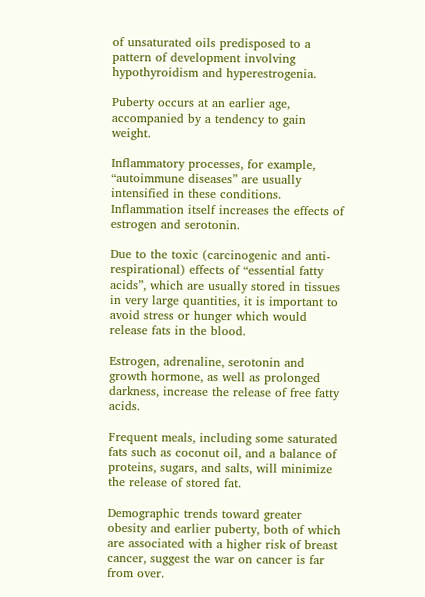of unsaturated oils predisposed to a pattern of development involving hypothyroidism and hyperestrogenia.

Puberty occurs at an earlier age, accompanied by a tendency to gain weight.

Inflammatory processes, for example, “autoimmune diseases” are usually intensified in these conditions. Inflammation itself increases the effects of estrogen and serotonin.

Due to the toxic (carcinogenic and anti-respirational) effects of “essential fatty acids”, which are usually stored in tissues in very large quantities, it is important to avoid stress or hunger which would release fats in the blood.

Estrogen, adrenaline, serotonin and growth hormone, as well as prolonged darkness, increase the release of free fatty acids.

Frequent meals, including some saturated fats such as coconut oil, and a balance of proteins, sugars, and salts, will minimize the release of stored fat.

Demographic trends toward greater obesity and earlier puberty, both of which are associated with a higher risk of breast cancer, suggest the war on cancer is far from over.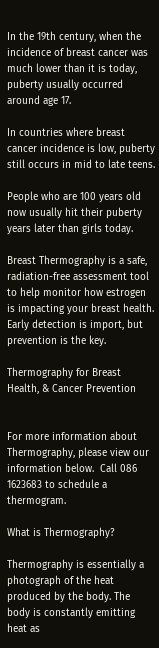In the 19th century, when the incidence of breast cancer was much lower than it is today, puberty usually occurred around age 17.

In countries where breast cancer incidence is low, puberty still occurs in mid to late teens.

People who are 100 years old now usually hit their puberty years later than girls today.

Breast Thermography is a safe, radiation-free assessment tool to help monitor how estrogen is impacting your breast health. Early detection is import, but prevention is the key.

Thermography for Breast Health, & Cancer Prevention


For more information about Thermography, please view our information below.  Call 086 1623683 to schedule a thermogram.

What is Thermography?

Thermography is essentially a photograph of the heat produced by the body. The body is constantly emitting heat as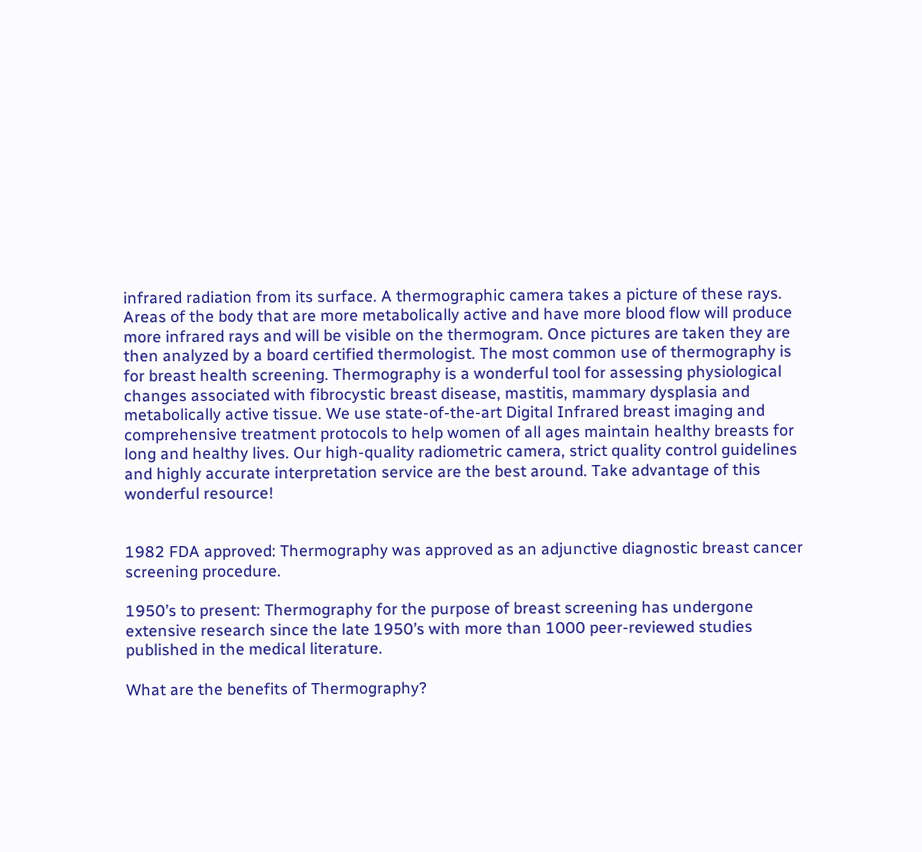infrared radiation from its surface. A thermographic camera takes a picture of these rays. Areas of the body that are more metabolically active and have more blood flow will produce more infrared rays and will be visible on the thermogram. Once pictures are taken they are then analyzed by a board certified thermologist. The most common use of thermography is for breast health screening. Thermography is a wonderful tool for assessing physiological changes associated with fibrocystic breast disease, mastitis, mammary dysplasia and metabolically active tissue. We use state-of-the-art Digital Infrared breast imaging and comprehensive treatment protocols to help women of all ages maintain healthy breasts for long and healthy lives. Our high-quality radiometric camera, strict quality control guidelines and highly accurate interpretation service are the best around. Take advantage of this wonderful resource!


1982 FDA approved: Thermography was approved as an adjunctive diagnostic breast cancer screening procedure.

1950’s to present: Thermography for the purpose of breast screening has undergone extensive research since the late 1950’s with more than 1000 peer-reviewed studies published in the medical literature.

What are the benefits of Thermography?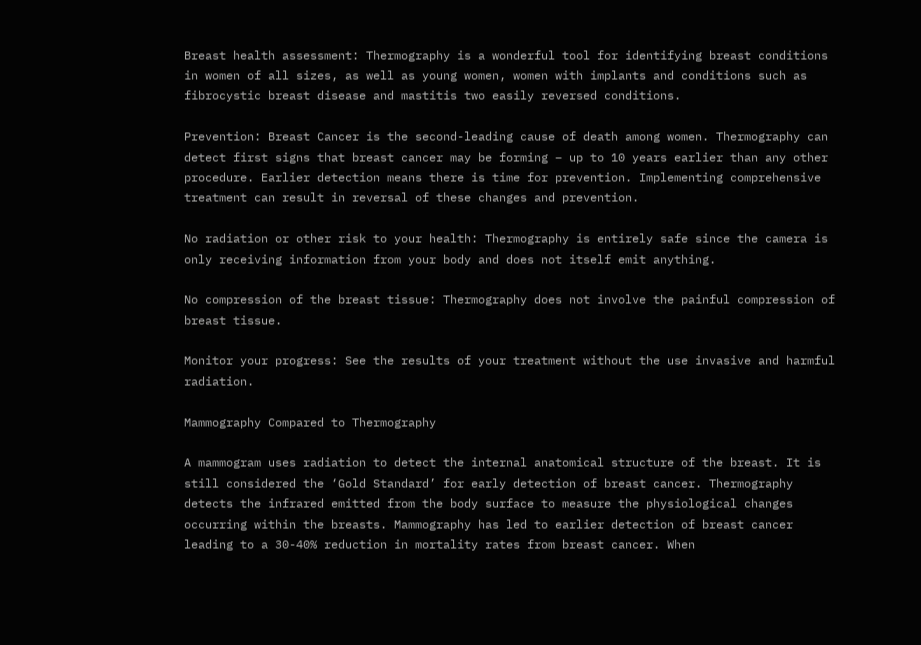Breast health assessment: Thermography is a wonderful tool for identifying breast conditions in women of all sizes, as well as young women, women with implants and conditions such as fibrocystic breast disease and mastitis two easily reversed conditions.

Prevention: Breast Cancer is the second-leading cause of death among women. Thermography can detect first signs that breast cancer may be forming – up to 10 years earlier than any other procedure. Earlier detection means there is time for prevention. Implementing comprehensive treatment can result in reversal of these changes and prevention.

No radiation or other risk to your health: Thermography is entirely safe since the camera is only receiving information from your body and does not itself emit anything.

No compression of the breast tissue: Thermography does not involve the painful compression of breast tissue.

Monitor your progress: See the results of your treatment without the use invasive and harmful radiation.

Mammography Compared to Thermography

A mammogram uses radiation to detect the internal anatomical structure of the breast. It is still considered the ‘Gold Standard’ for early detection of breast cancer. Thermography detects the infrared emitted from the body surface to measure the physiological changes occurring within the breasts. Mammography has led to earlier detection of breast cancer leading to a 30-40% reduction in mortality rates from breast cancer. When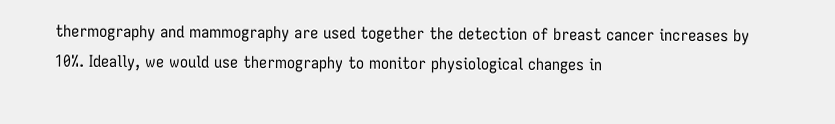thermography and mammography are used together the detection of breast cancer increases by 10%. Ideally, we would use thermography to monitor physiological changes in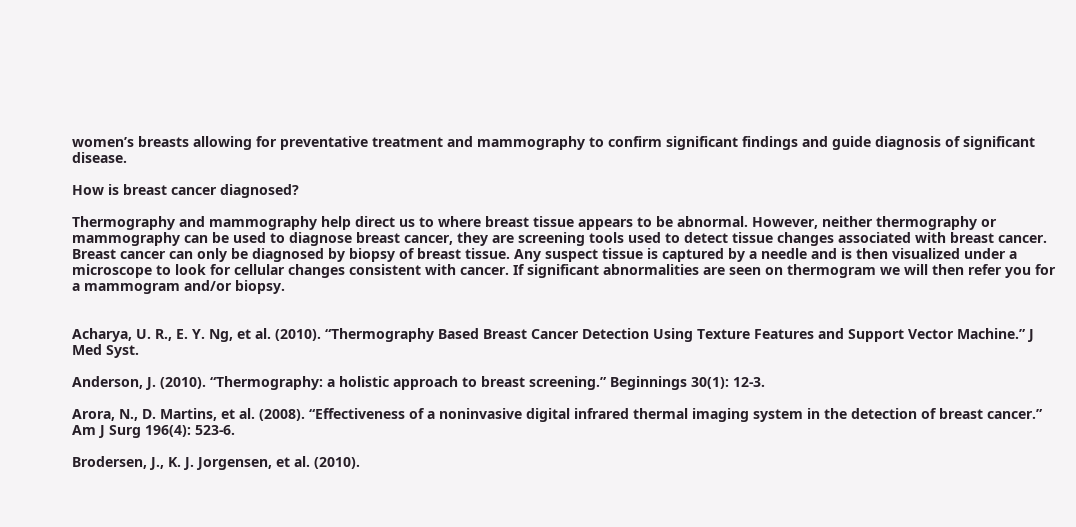women’s breasts allowing for preventative treatment and mammography to confirm significant findings and guide diagnosis of significant disease.

How is breast cancer diagnosed?

Thermography and mammography help direct us to where breast tissue appears to be abnormal. However, neither thermography or mammography can be used to diagnose breast cancer, they are screening tools used to detect tissue changes associated with breast cancer. Breast cancer can only be diagnosed by biopsy of breast tissue. Any suspect tissue is captured by a needle and is then visualized under a microscope to look for cellular changes consistent with cancer. If significant abnormalities are seen on thermogram we will then refer you for a mammogram and/or biopsy.


Acharya, U. R., E. Y. Ng, et al. (2010). “Thermography Based Breast Cancer Detection Using Texture Features and Support Vector Machine.” J Med Syst.

Anderson, J. (2010). “Thermography: a holistic approach to breast screening.” Beginnings 30(1): 12-3.

Arora, N., D. Martins, et al. (2008). “Effectiveness of a noninvasive digital infrared thermal imaging system in the detection of breast cancer.” Am J Surg 196(4): 523-6.

Brodersen, J., K. J. Jorgensen, et al. (2010).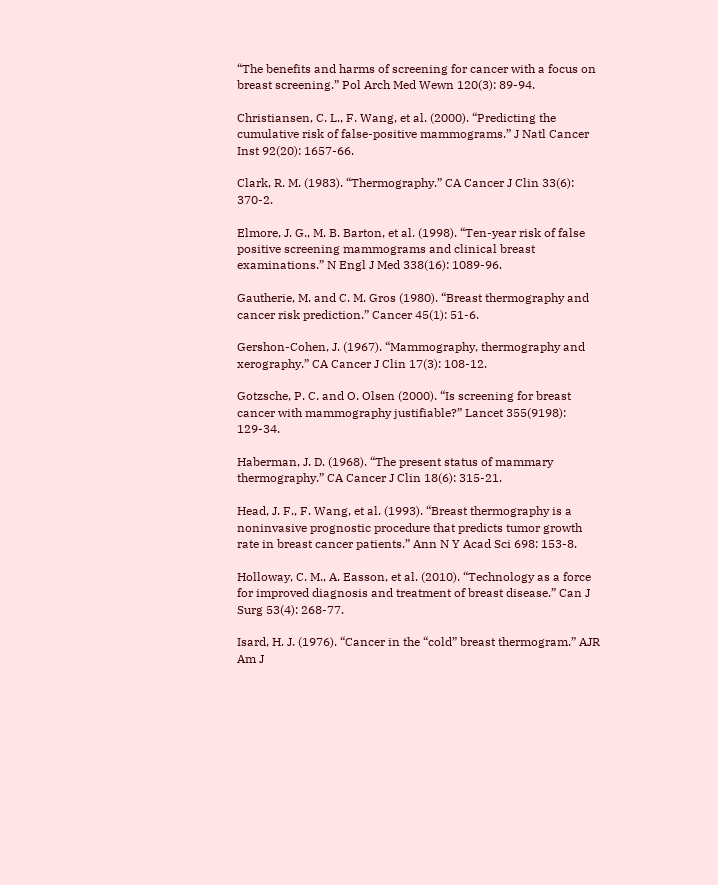“The benefits and harms of screening for cancer with a focus on breast screening.” Pol Arch Med Wewn 120(3): 89-94.

Christiansen, C. L., F. Wang, et al. (2000). “Predicting the cumulative risk of false-positive mammograms.” J Natl Cancer Inst 92(20): 1657-66.

Clark, R. M. (1983). “Thermography.” CA Cancer J Clin 33(6): 370-2.

Elmore, J. G., M. B. Barton, et al. (1998). “Ten-year risk of false positive screening mammograms and clinical breast examinations.” N Engl J Med 338(16): 1089-96.

Gautherie, M. and C. M. Gros (1980). “Breast thermography and cancer risk prediction.” Cancer 45(1): 51-6.

Gershon-Cohen, J. (1967). “Mammography, thermography and xerography.” CA Cancer J Clin 17(3): 108-12.

Gotzsche, P. C. and O. Olsen (2000). “Is screening for breast cancer with mammography justifiable?” Lancet 355(9198): 129-34.

Haberman, J. D. (1968). “The present status of mammary thermography.” CA Cancer J Clin 18(6): 315-21.

Head, J. F., F. Wang, et al. (1993). “Breast thermography is a noninvasive prognostic procedure that predicts tumor growth rate in breast cancer patients.” Ann N Y Acad Sci 698: 153-8.

Holloway, C. M., A. Easson, et al. (2010). “Technology as a force for improved diagnosis and treatment of breast disease.” Can J Surg 53(4): 268-77.

Isard, H. J. (1976). “Cancer in the “cold” breast thermogram.” AJR Am J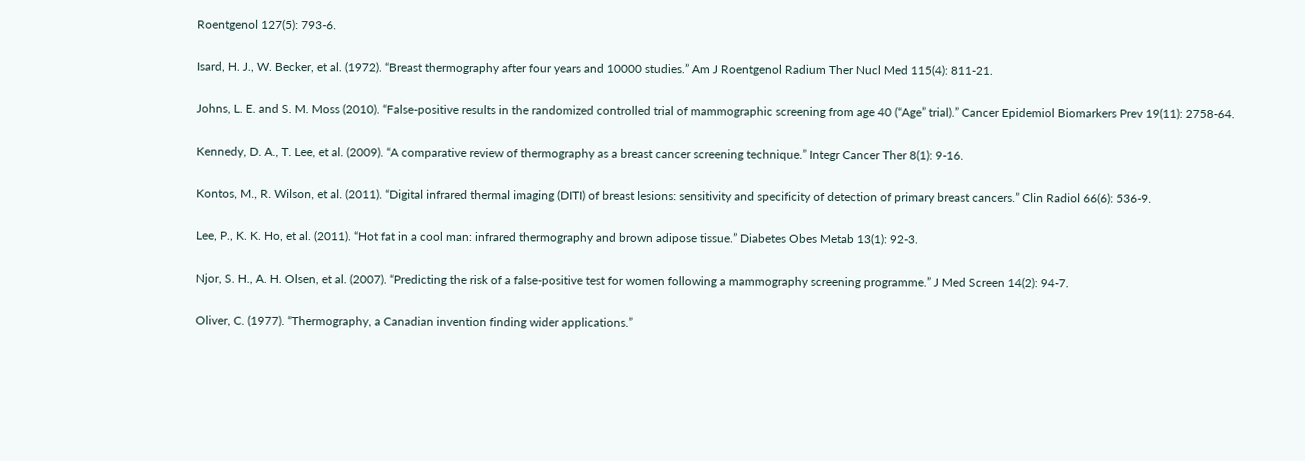Roentgenol 127(5): 793-6.

Isard, H. J., W. Becker, et al. (1972). “Breast thermography after four years and 10000 studies.” Am J Roentgenol Radium Ther Nucl Med 115(4): 811-21.

Johns, L. E. and S. M. Moss (2010). “False-positive results in the randomized controlled trial of mammographic screening from age 40 (“Age” trial).” Cancer Epidemiol Biomarkers Prev 19(11): 2758-64.

Kennedy, D. A., T. Lee, et al. (2009). “A comparative review of thermography as a breast cancer screening technique.” Integr Cancer Ther 8(1): 9-16.

Kontos, M., R. Wilson, et al. (2011). “Digital infrared thermal imaging (DITI) of breast lesions: sensitivity and specificity of detection of primary breast cancers.” Clin Radiol 66(6): 536-9.

Lee, P., K. K. Ho, et al. (2011). “Hot fat in a cool man: infrared thermography and brown adipose tissue.” Diabetes Obes Metab 13(1): 92-3.

Njor, S. H., A. H. Olsen, et al. (2007). “Predicting the risk of a false-positive test for women following a mammography screening programme.” J Med Screen 14(2): 94-7.

Oliver, C. (1977). “Thermography, a Canadian invention finding wider applications.”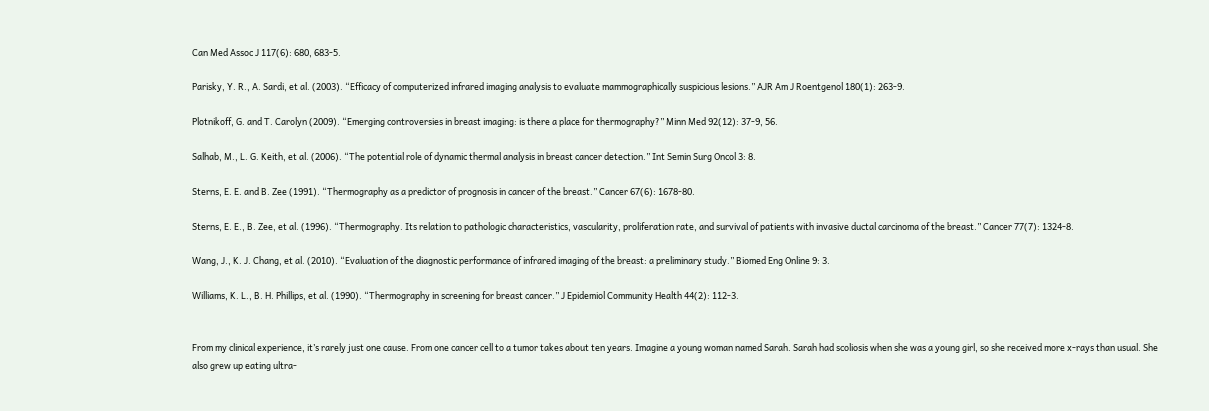Can Med Assoc J 117(6): 680, 683-5.

Parisky, Y. R., A. Sardi, et al. (2003). “Efficacy of computerized infrared imaging analysis to evaluate mammographically suspicious lesions.” AJR Am J Roentgenol 180(1): 263-9.

Plotnikoff, G. and T. Carolyn (2009). “Emerging controversies in breast imaging: is there a place for thermography?” Minn Med 92(12): 37-9, 56.

Salhab, M., L. G. Keith, et al. (2006). “The potential role of dynamic thermal analysis in breast cancer detection.” Int Semin Surg Oncol 3: 8.

Sterns, E. E. and B. Zee (1991). “Thermography as a predictor of prognosis in cancer of the breast.” Cancer 67(6): 1678-80.

Sterns, E. E., B. Zee, et al. (1996). “Thermography. Its relation to pathologic characteristics, vascularity, proliferation rate, and survival of patients with invasive ductal carcinoma of the breast.” Cancer 77(7): 1324-8.

Wang, J., K. J. Chang, et al. (2010). “Evaluation of the diagnostic performance of infrared imaging of the breast: a preliminary study.” Biomed Eng Online 9: 3.

Williams, K. L., B. H. Phillips, et al. (1990). “Thermography in screening for breast cancer.” J Epidemiol Community Health 44(2): 112-3.


From my clinical experience, it’s rarely just one cause. From one cancer cell to a tumor takes about ten years. Imagine a young woman named Sarah. Sarah had scoliosis when she was a young girl, so she received more x-rays than usual. She also grew up eating ultra-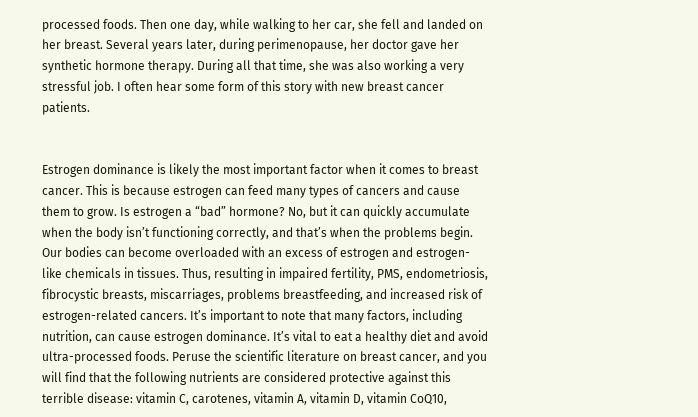processed foods. Then one day, while walking to her car, she fell and landed on her breast. Several years later, during perimenopause, her doctor gave her synthetic hormone therapy. During all that time, she was also working a very stressful job. I often hear some form of this story with new breast cancer patients.


Estrogen dominance is likely the most important factor when it comes to breast cancer. This is because estrogen can feed many types of cancers and cause them to grow. Is estrogen a “bad” hormone? No, but it can quickly accumulate when the body isn’t functioning correctly, and that’s when the problems begin. Our bodies can become overloaded with an excess of estrogen and estrogen-like chemicals in tissues. Thus, resulting in impaired fertility, PMS, endometriosis, fibrocystic breasts, miscarriages, problems breastfeeding, and increased risk of estrogen-related cancers. It’s important to note that many factors, including nutrition, can cause estrogen dominance. It’s vital to eat a healthy diet and avoid ultra-processed foods. Peruse the scientific literature on breast cancer, and you will find that the following nutrients are considered protective against this terrible disease: vitamin C, carotenes, vitamin A, vitamin D, vitamin CoQ10,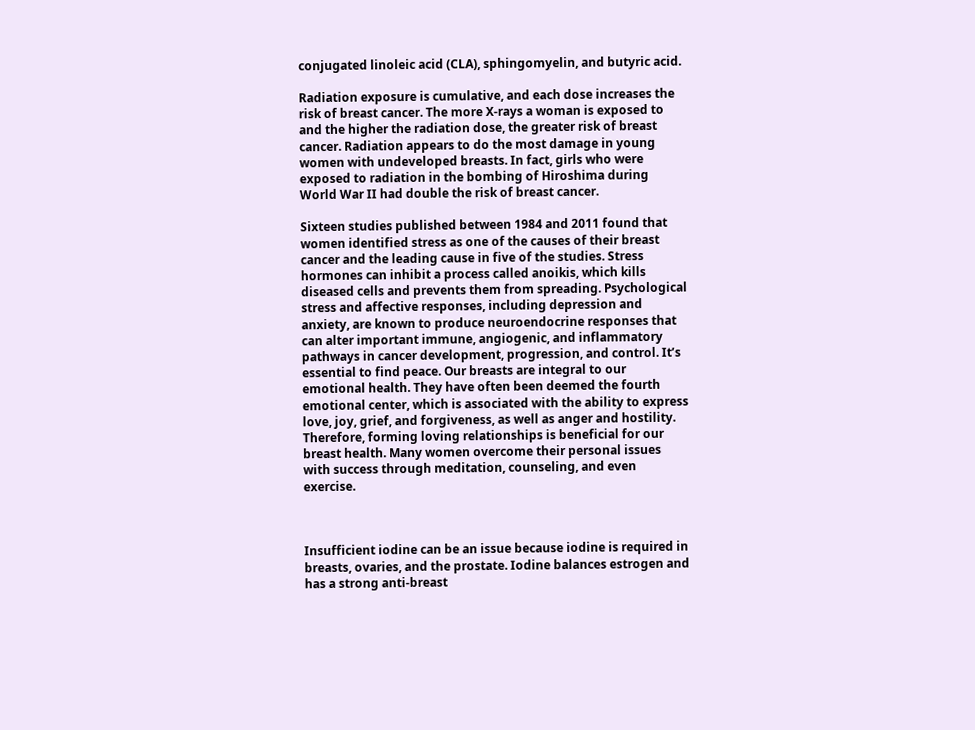conjugated linoleic acid (CLA), sphingomyelin, and butyric acid.

Radiation exposure is cumulative, and each dose increases the risk of breast cancer. The more X-rays a woman is exposed to and the higher the radiation dose, the greater risk of breast cancer. Radiation appears to do the most damage in young women with undeveloped breasts. In fact, girls who were exposed to radiation in the bombing of Hiroshima during World War II had double the risk of breast cancer.

Sixteen studies published between 1984 and 2011 found that women identified stress as one of the causes of their breast cancer and the leading cause in five of the studies. Stress hormones can inhibit a process called anoikis, which kills diseased cells and prevents them from spreading. Psychological stress and affective responses, including depression and anxiety, are known to produce neuroendocrine responses that can alter important immune, angiogenic, and inflammatory pathways in cancer development, progression, and control. It’s essential to find peace. Our breasts are integral to our emotional health. They have often been deemed the fourth emotional center, which is associated with the ability to express love, joy, grief, and forgiveness, as well as anger and hostility. Therefore, forming loving relationships is beneficial for our breast health. Many women overcome their personal issues with success through meditation, counseling, and even exercise.



Insufficient iodine can be an issue because iodine is required in breasts, ovaries, and the prostate. Iodine balances estrogen and has a strong anti-breast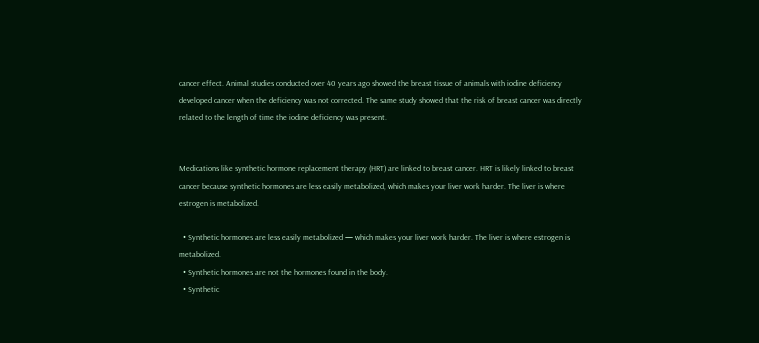cancer effect. Animal studies conducted over 40 years ago showed the breast tissue of animals with iodine deficiency developed cancer when the deficiency was not corrected. The same study showed that the risk of breast cancer was directly related to the length of time the iodine deficiency was present.


Medications like synthetic hormone replacement therapy (HRT) are linked to breast cancer. HRT is likely linked to breast cancer because synthetic hormones are less easily metabolized, which makes your liver work harder. The liver is where estrogen is metabolized.

  • Synthetic hormones are less easily metabolized — which makes your liver work harder. The liver is where estrogen is metabolized.
  • Synthetic hormones are not the hormones found in the body.
  • Synthetic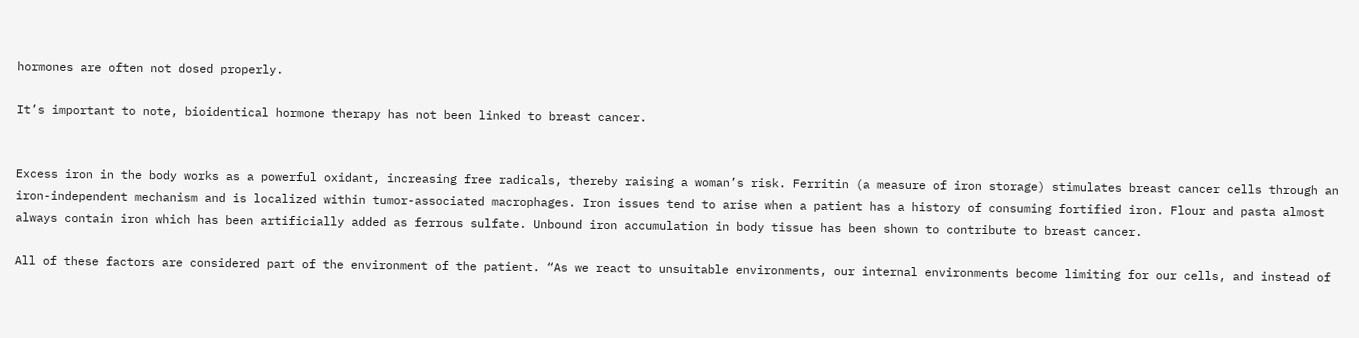hormones are often not dosed properly.

It’s important to note, bioidentical hormone therapy has not been linked to breast cancer.


Excess iron in the body works as a powerful oxidant, increasing free radicals, thereby raising a woman’s risk. Ferritin (a measure of iron storage) stimulates breast cancer cells through an iron-independent mechanism and is localized within tumor-associated macrophages. Iron issues tend to arise when a patient has a history of consuming fortified iron. Flour and pasta almost always contain iron which has been artificially added as ferrous sulfate. Unbound iron accumulation in body tissue has been shown to contribute to breast cancer.

All of these factors are considered part of the environment of the patient. “As we react to unsuitable environments, our internal environments become limiting for our cells, and instead of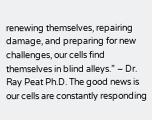renewing themselves, repairing damage, and preparing for new challenges, our cells find themselves in blind alleys.” – Dr. Ray Peat Ph.D. The good news is our cells are constantly responding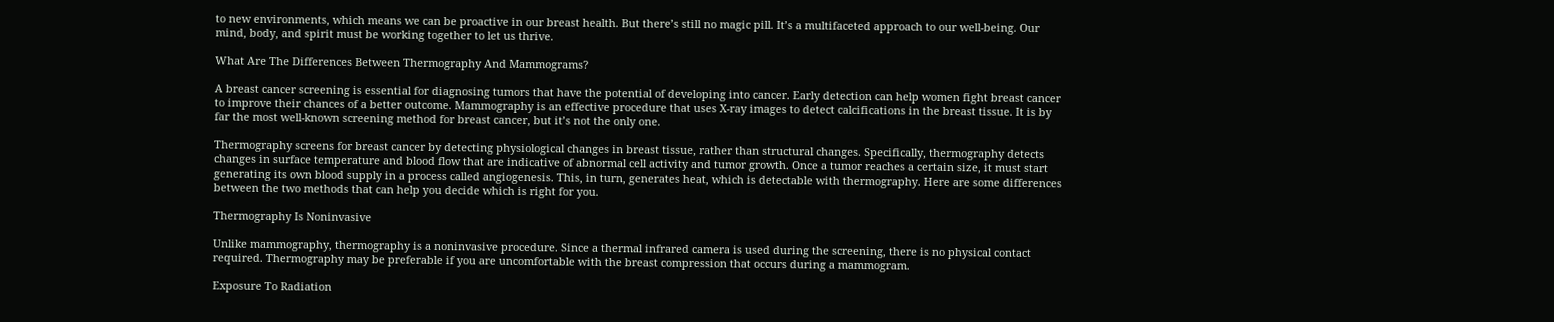to new environments, which means we can be proactive in our breast health. But there’s still no magic pill. It’s a multifaceted approach to our well-being. Our mind, body, and spirit must be working together to let us thrive.

What Are The Differences Between Thermography And Mammograms?

A breast cancer screening is essential for diagnosing tumors that have the potential of developing into cancer. Early detection can help women fight breast cancer to improve their chances of a better outcome. Mammography is an effective procedure that uses X-ray images to detect calcifications in the breast tissue. It is by far the most well-known screening method for breast cancer, but it’s not the only one.

Thermography screens for breast cancer by detecting physiological changes in breast tissue, rather than structural changes. Specifically, thermography detects changes in surface temperature and blood flow that are indicative of abnormal cell activity and tumor growth. Once a tumor reaches a certain size, it must start generating its own blood supply in a process called angiogenesis. This, in turn, generates heat, which is detectable with thermography. Here are some differences between the two methods that can help you decide which is right for you.

Thermography Is Noninvasive

Unlike mammography, thermography is a noninvasive procedure. Since a thermal infrared camera is used during the screening, there is no physical contact required. Thermography may be preferable if you are uncomfortable with the breast compression that occurs during a mammogram.

Exposure To Radiation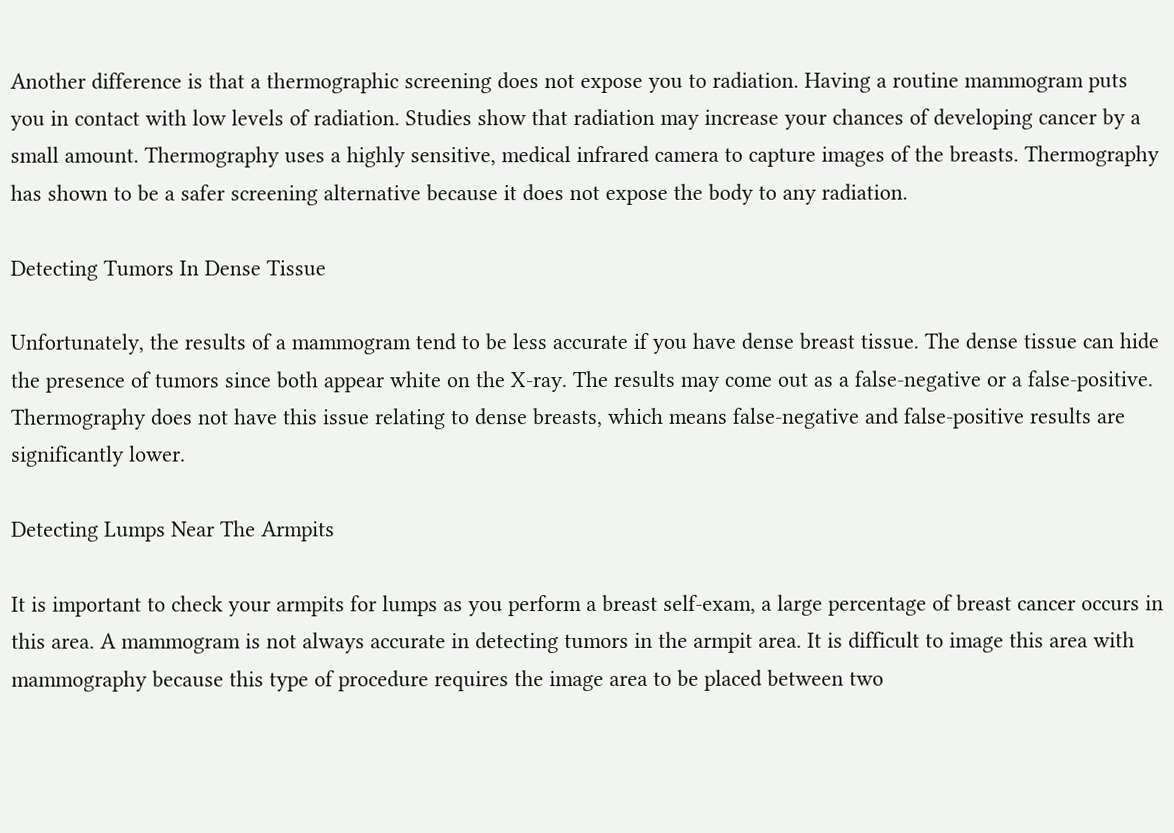Another difference is that a thermographic screening does not expose you to radiation. Having a routine mammogram puts you in contact with low levels of radiation. Studies show that radiation may increase your chances of developing cancer by a small amount. Thermography uses a highly sensitive, medical infrared camera to capture images of the breasts. Thermography has shown to be a safer screening alternative because it does not expose the body to any radiation.

Detecting Tumors In Dense Tissue

Unfortunately, the results of a mammogram tend to be less accurate if you have dense breast tissue. The dense tissue can hide the presence of tumors since both appear white on the X-ray. The results may come out as a false-negative or a false-positive. Thermography does not have this issue relating to dense breasts, which means false-negative and false-positive results are significantly lower.

Detecting Lumps Near The Armpits

It is important to check your armpits for lumps as you perform a breast self-exam, a large percentage of breast cancer occurs in this area. A mammogram is not always accurate in detecting tumors in the armpit area. It is difficult to image this area with mammography because this type of procedure requires the image area to be placed between two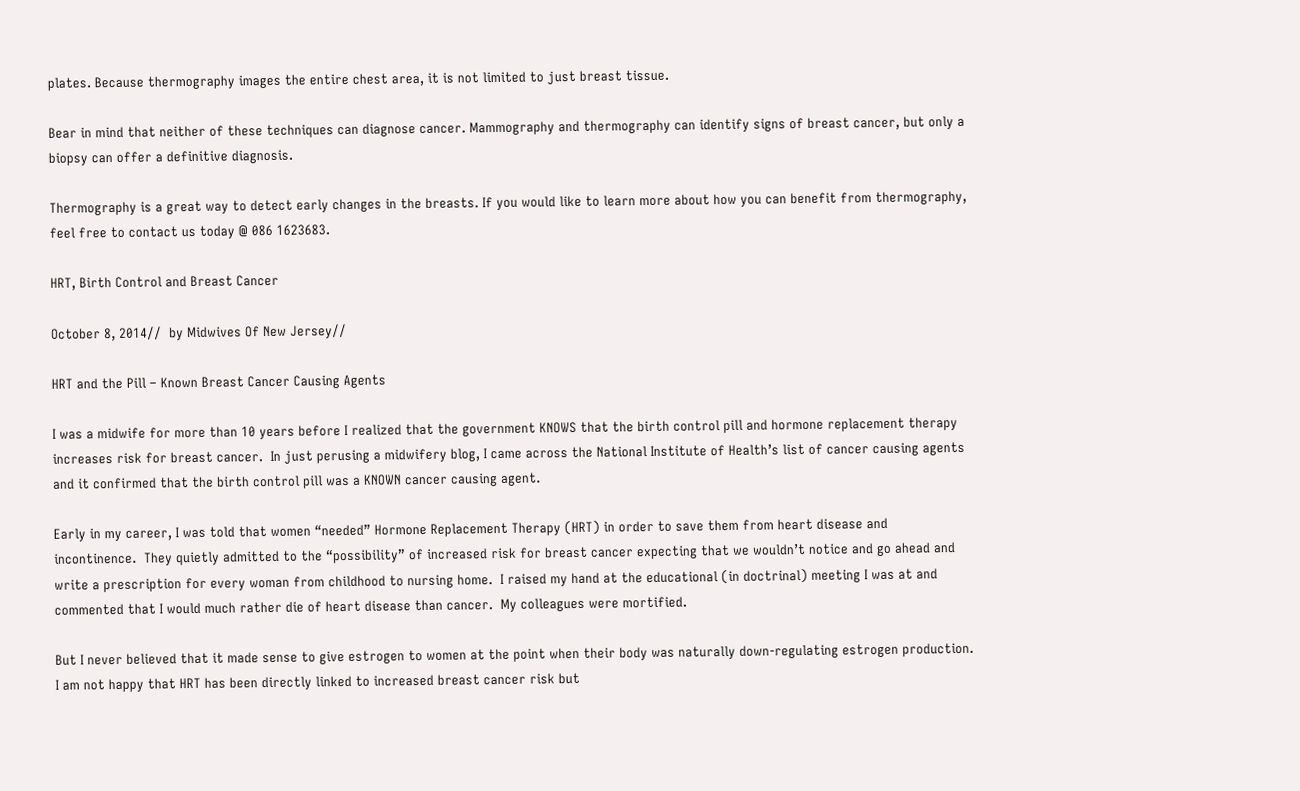plates. Because thermography images the entire chest area, it is not limited to just breast tissue.

Bear in mind that neither of these techniques can diagnose cancer. Mammography and thermography can identify signs of breast cancer, but only a biopsy can offer a definitive diagnosis.

Thermography is a great way to detect early changes in the breasts. If you would like to learn more about how you can benefit from thermography, feel free to contact us today @ 086 1623683.

HRT, Birth Control and Breast Cancer

October 8, 2014//  by Midwives Of New Jersey//

HRT and the Pill – Known Breast Cancer Causing Agents

I was a midwife for more than 10 years before I realized that the government KNOWS that the birth control pill and hormone replacement therapy increases risk for breast cancer.  In just perusing a midwifery blog, I came across the National Institute of Health’s list of cancer causing agents and it confirmed that the birth control pill was a KNOWN cancer causing agent.

Early in my career, I was told that women “needed” Hormone Replacement Therapy (HRT) in order to save them from heart disease and incontinence.  They quietly admitted to the “possibility” of increased risk for breast cancer expecting that we wouldn’t notice and go ahead and write a prescription for every woman from childhood to nursing home.  I raised my hand at the educational (in doctrinal) meeting I was at and commented that I would much rather die of heart disease than cancer.  My colleagues were mortified.

But I never believed that it made sense to give estrogen to women at the point when their body was naturally down-regulating estrogen production.  I am not happy that HRT has been directly linked to increased breast cancer risk but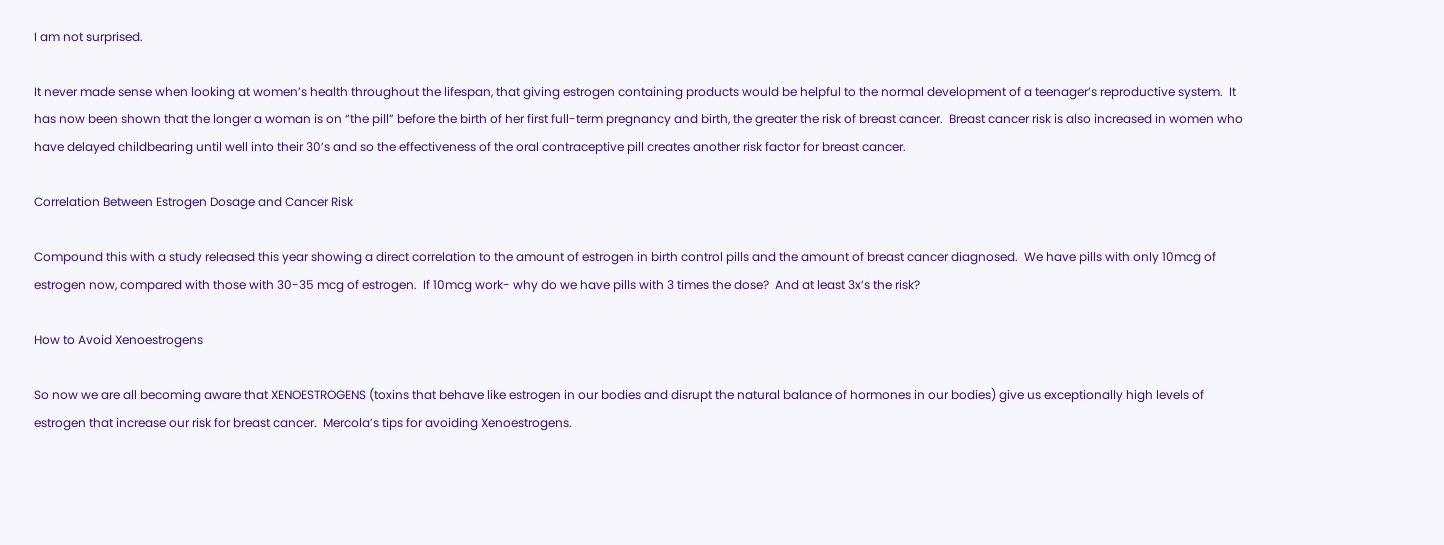I am not surprised.

It never made sense when looking at women’s health throughout the lifespan, that giving estrogen containing products would be helpful to the normal development of a teenager’s reproductive system.  It has now been shown that the longer a woman is on “the pill” before the birth of her first full-term pregnancy and birth, the greater the risk of breast cancer.  Breast cancer risk is also increased in women who have delayed childbearing until well into their 30’s and so the effectiveness of the oral contraceptive pill creates another risk factor for breast cancer.

Correlation Between Estrogen Dosage and Cancer Risk

Compound this with a study released this year showing a direct correlation to the amount of estrogen in birth control pills and the amount of breast cancer diagnosed.  We have pills with only 10mcg of estrogen now, compared with those with 30-35 mcg of estrogen.  If 10mcg work- why do we have pills with 3 times the dose?  And at least 3x’s the risk?

How to Avoid Xenoestrogens

So now we are all becoming aware that XENOESTROGENS (toxins that behave like estrogen in our bodies and disrupt the natural balance of hormones in our bodies) give us exceptionally high levels of estrogen that increase our risk for breast cancer.  Mercola’s tips for avoiding Xenoestrogens.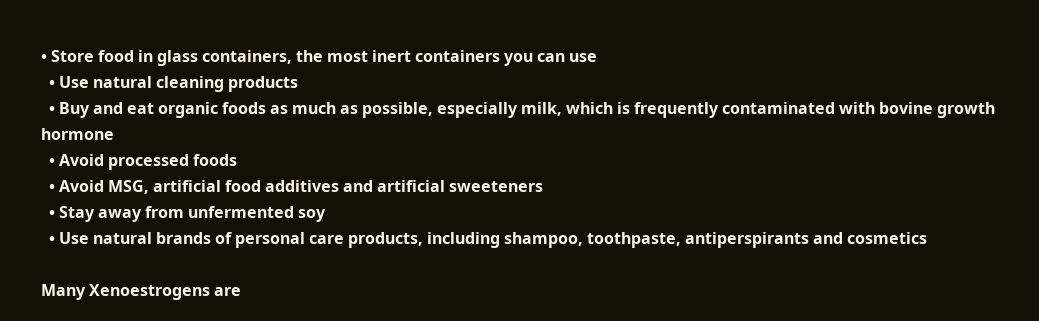• Store food in glass containers, the most inert containers you can use
  • Use natural cleaning products
  • Buy and eat organic foods as much as possible, especially milk, which is frequently contaminated with bovine growth hormone
  • Avoid processed foods
  • Avoid MSG, artificial food additives and artificial sweeteners
  • Stay away from unfermented soy
  • Use natural brands of personal care products, including shampoo, toothpaste, antiperspirants and cosmetics

Many Xenoestrogens are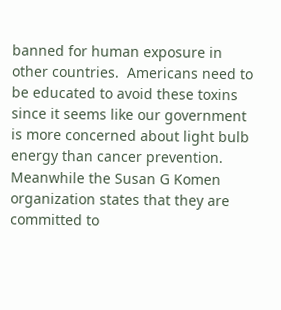banned for human exposure in other countries.  Americans need to be educated to avoid these toxins since it seems like our government is more concerned about light bulb energy than cancer prevention.  Meanwhile the Susan G Komen organization states that they are committed to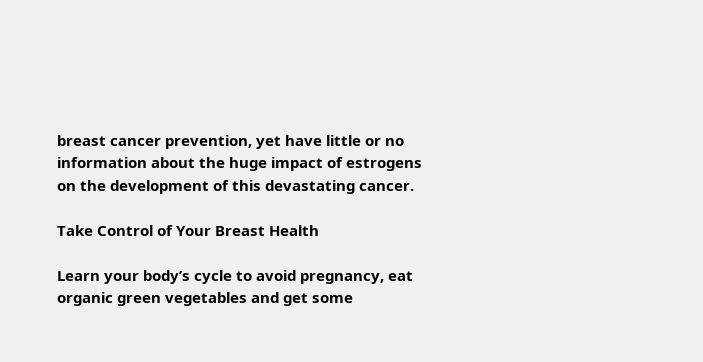breast cancer prevention, yet have little or no information about the huge impact of estrogens on the development of this devastating cancer.

Take Control of Your Breast Health

Learn your body’s cycle to avoid pregnancy, eat organic green vegetables and get some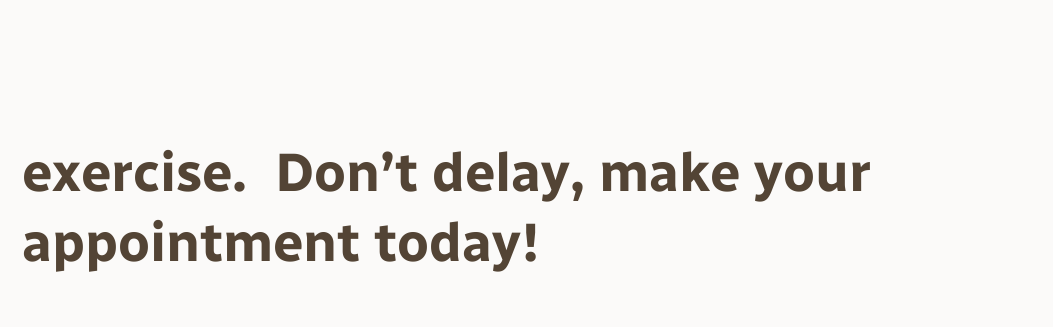exercise.  Don’t delay, make your appointment today!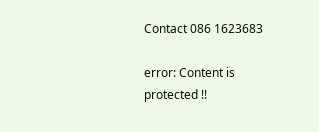Contact 086 1623683

error: Content is protected !!